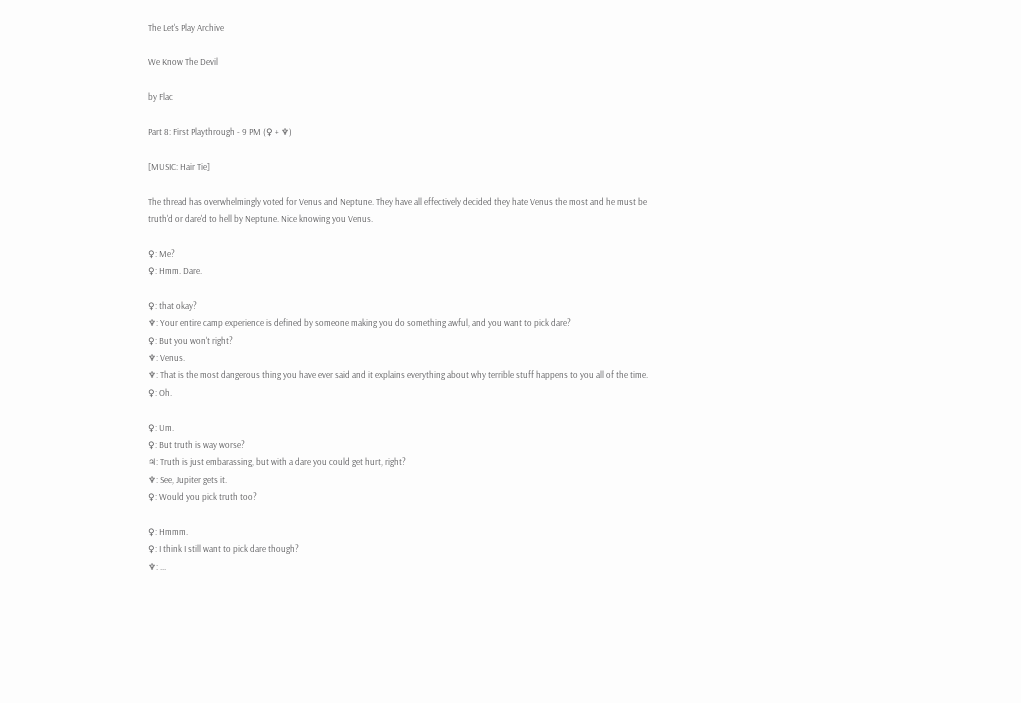The Let's Play Archive

We Know The Devil

by Flac

Part 8: First Playthrough - 9 PM (♀ + ♆)

[MUSIC: Hair Tie]

The thread has overwhelmingly voted for Venus and Neptune. They have all effectively decided they hate Venus the most and he must be truth'd or dare'd to hell by Neptune. Nice knowing you Venus.

♀: Me?
♀: Hmm. Dare.

♀: that okay?
♆: Your entire camp experience is defined by someone making you do something awful, and you want to pick dare?
♀: But you won't right?
♆: Venus.
♆: That is the most dangerous thing you have ever said and it explains everything about why terrible stuff happens to you all of the time.
♀: Oh.

♀: Um.
♀: But truth is way worse?
♃: Truth is just embarassing, but with a dare you could get hurt, right?
♆: See, Jupiter gets it.
♀: Would you pick truth too?

♀: Hmmm.
♀: I think I still want to pick dare though?
♆: ...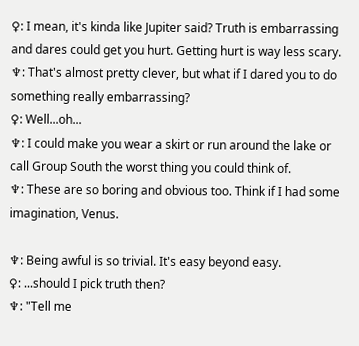♀: I mean, it's kinda like Jupiter said? Truth is embarrassing and dares could get you hurt. Getting hurt is way less scary.
♆: That's almost pretty clever, but what if I dared you to do something really embarrassing?
♀: Well...oh...
♆: I could make you wear a skirt or run around the lake or call Group South the worst thing you could think of.
♆: These are so boring and obvious too. Think if I had some imagination, Venus.

♆: Being awful is so trivial. It's easy beyond easy.
♀: ...should I pick truth then?
♆: "Tell me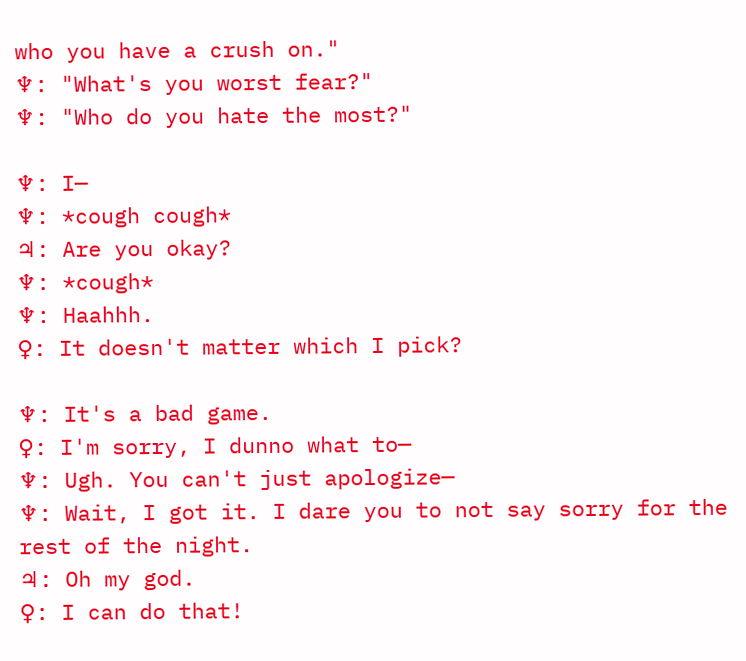who you have a crush on."
♆: "What's you worst fear?"
♆: "Who do you hate the most?"

♆: I—
♆: *cough cough*
♃: Are you okay?
♆: *cough*
♆: Haahhh.
♀: It doesn't matter which I pick?

♆: It's a bad game.
♀: I'm sorry, I dunno what to—
♆: Ugh. You can't just apologize—
♆: Wait, I got it. I dare you to not say sorry for the rest of the night.
♃: Oh my god.
♀: I can do that!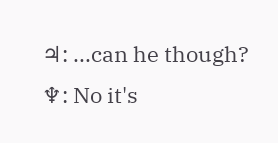♃: ...can he though?
♆: No it's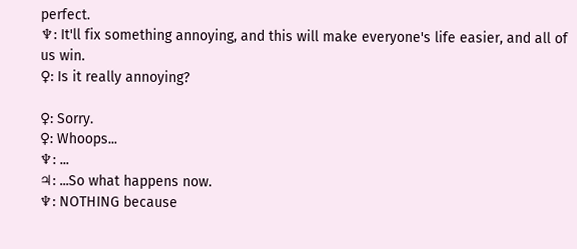perfect.
♆: It'll fix something annoying, and this will make everyone's life easier, and all of us win.
♀: Is it really annoying?

♀: Sorry.
♀: Whoops...
♆: ...
♃: ...So what happens now.
♆: NOTHING because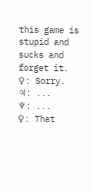this game is stupid and sucks and forget it.
♀: Sorry.
♃: ...
♆: ...
♀: That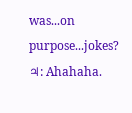was...on purpose...jokes?
♃: Ahahaha.